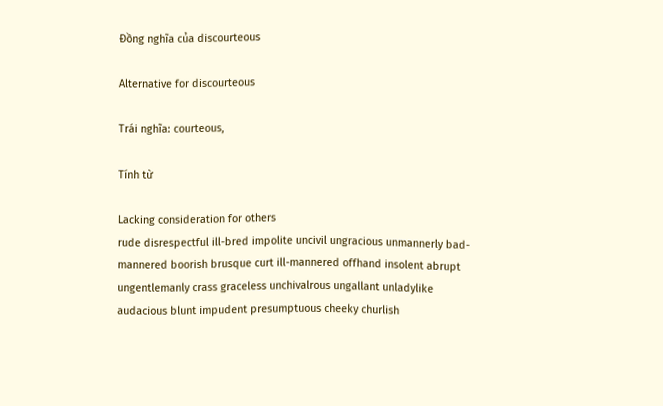Đồng nghĩa của discourteous

Alternative for discourteous

Trái nghĩa: courteous,

Tính từ

Lacking consideration for others
rude disrespectful ill-bred impolite uncivil ungracious unmannerly bad-mannered boorish brusque curt ill-mannered offhand insolent abrupt ungentlemanly crass graceless unchivalrous ungallant unladylike audacious blunt impudent presumptuous cheeky churlish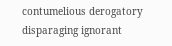contumelious derogatory disparaging ignorant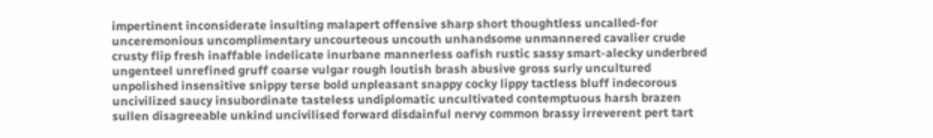impertinent inconsiderate insulting malapert offensive sharp short thoughtless uncalled-for unceremonious uncomplimentary uncourteous uncouth unhandsome unmannered cavalier crude crusty flip fresh inaffable indelicate inurbane mannerless oafish rustic sassy smart-alecky underbred ungenteel unrefined gruff coarse vulgar rough loutish brash abusive gross surly uncultured unpolished insensitive snippy terse bold unpleasant snappy cocky lippy tactless bluff indecorous uncivilized saucy insubordinate tasteless undiplomatic uncultivated contemptuous harsh brazen sullen disagreeable unkind uncivilised forward disdainful nervy common brassy irreverent pert tart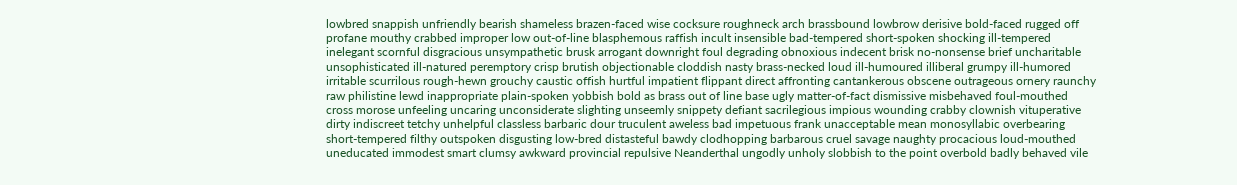lowbred snappish unfriendly bearish shameless brazen-faced wise cocksure roughneck arch brassbound lowbrow derisive bold-faced rugged off profane mouthy crabbed improper low out-of-line blasphemous raffish incult insensible bad-tempered short-spoken shocking ill-tempered inelegant scornful disgracious unsympathetic brusk arrogant downright foul degrading obnoxious indecent brisk no-nonsense brief uncharitable unsophisticated ill-natured peremptory crisp brutish objectionable cloddish nasty brass-necked loud ill-humoured illiberal grumpy ill-humored irritable scurrilous rough-hewn grouchy caustic offish hurtful impatient flippant direct affronting cantankerous obscene outrageous ornery raunchy raw philistine lewd inappropriate plain-spoken yobbish bold as brass out of line base ugly matter-of-fact dismissive misbehaved foul-mouthed cross morose unfeeling uncaring unconsiderate slighting unseemly snippety defiant sacrilegious impious wounding crabby clownish vituperative dirty indiscreet tetchy unhelpful classless barbaric dour truculent aweless bad impetuous frank unacceptable mean monosyllabic overbearing short-tempered filthy outspoken disgusting low-bred distasteful bawdy clodhopping barbarous cruel savage naughty procacious loud-mouthed uneducated immodest smart clumsy awkward provincial repulsive Neanderthal ungodly unholy slobbish to the point overbold badly behaved vile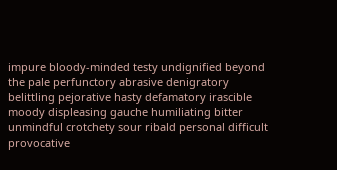impure bloody-minded testy undignified beyond the pale perfunctory abrasive denigratory belittling pejorative hasty defamatory irascible moody displeasing gauche humiliating bitter unmindful crotchety sour ribald personal difficult provocative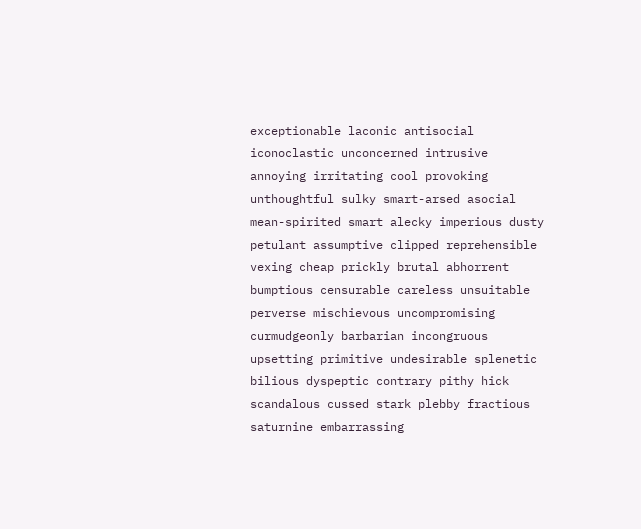exceptionable laconic antisocial iconoclastic unconcerned intrusive annoying irritating cool provoking unthoughtful sulky smart-arsed asocial mean-spirited smart alecky imperious dusty petulant assumptive clipped reprehensible vexing cheap prickly brutal abhorrent bumptious censurable careless unsuitable perverse mischievous uncompromising curmudgeonly barbarian incongruous upsetting primitive undesirable splenetic bilious dyspeptic contrary pithy hick scandalous cussed stark plebby fractious saturnine embarrassing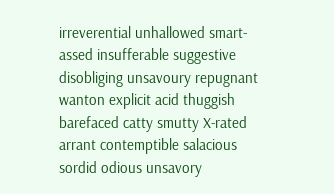irreverential unhallowed smart-assed insufferable suggestive disobliging unsavoury repugnant wanton explicit acid thuggish barefaced catty smutty X-rated arrant contemptible salacious sordid odious unsavory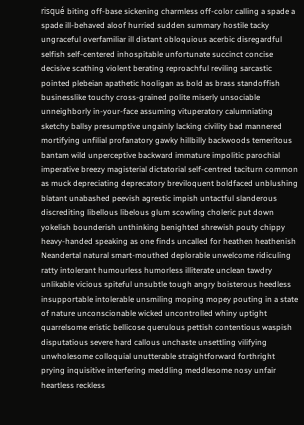risqué biting off-base sickening charmless off-color calling a spade a spade ill-behaved aloof hurried sudden summary hostile tacky ungraceful overfamiliar ill distant obloquious acerbic disregardful selfish self-centered inhospitable unfortunate succinct concise decisive scathing violent berating reproachful reviling sarcastic pointed plebeian apathetic hooligan as bold as brass standoffish businesslike touchy cross-grained polite miserly unsociable unneighborly in-your-face assuming vituperatory calumniating sketchy ballsy presumptive ungainly lacking civility bad mannered mortifying unfilial profanatory gawky hillbilly backwoods temeritous bantam wild unperceptive backward immature impolitic parochial imperative breezy magisterial dictatorial self-centred taciturn common as muck depreciating deprecatory breviloquent boldfaced unblushing blatant unabashed peevish agrestic impish untactful slanderous discrediting libellous libelous glum scowling choleric put down yokelish bounderish unthinking benighted shrewish pouty chippy heavy-handed speaking as one finds uncalled for heathen heathenish Neandertal natural smart-mouthed deplorable unwelcome ridiculing ratty intolerant humourless humorless illiterate unclean tawdry unlikable vicious spiteful unsubtle tough angry boisterous heedless insupportable intolerable unsmiling moping mopey pouting in a state of nature unconscionable wicked uncontrolled whiny uptight quarrelsome eristic bellicose querulous pettish contentious waspish disputatious severe hard callous unchaste unsettling vilifying unwholesome colloquial unutterable straightforward forthright prying inquisitive interfering meddling meddlesome nosy unfair heartless reckless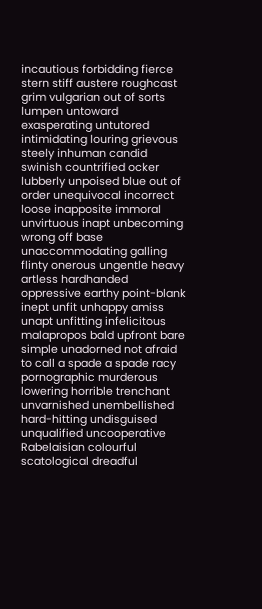incautious forbidding fierce stern stiff austere roughcast grim vulgarian out of sorts lumpen untoward exasperating untutored intimidating louring grievous steely inhuman candid swinish countrified ocker lubberly unpoised blue out of order unequivocal incorrect loose inapposite immoral unvirtuous inapt unbecoming wrong off base unaccommodating galling flinty onerous ungentle heavy artless hardhanded oppressive earthy point-blank inept unfit unhappy amiss unapt unfitting infelicitous malapropos bald upfront bare simple unadorned not afraid to call a spade a spade racy pornographic murderous lowering horrible trenchant unvarnished unembellished hard-hitting undisguised unqualified uncooperative Rabelaisian colourful scatological dreadful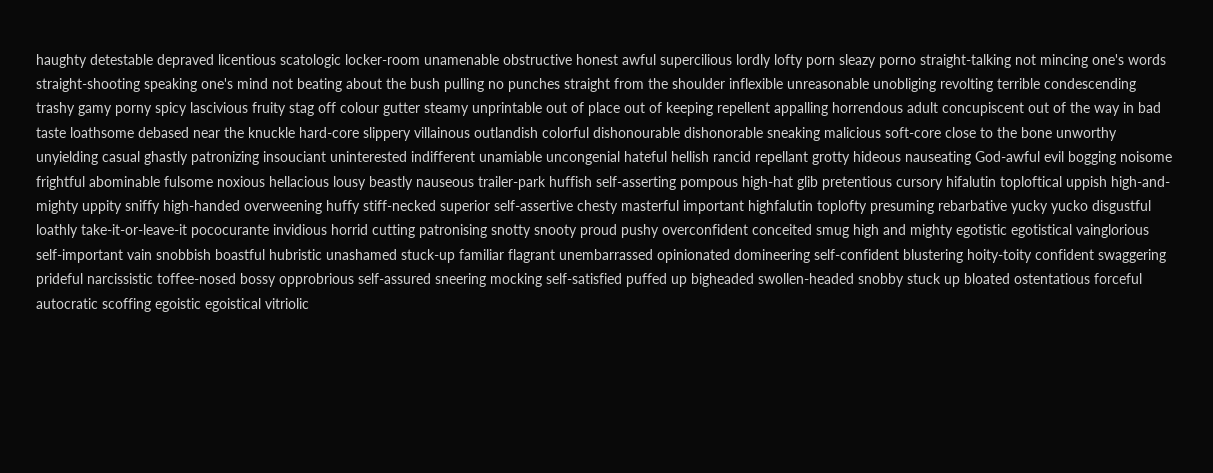haughty detestable depraved licentious scatologic locker-room unamenable obstructive honest awful supercilious lordly lofty porn sleazy porno straight-talking not mincing one's words straight-shooting speaking one's mind not beating about the bush pulling no punches straight from the shoulder inflexible unreasonable unobliging revolting terrible condescending trashy gamy porny spicy lascivious fruity stag off colour gutter steamy unprintable out of place out of keeping repellent appalling horrendous adult concupiscent out of the way in bad taste loathsome debased near the knuckle hard-core slippery villainous outlandish colorful dishonourable dishonorable sneaking malicious soft-core close to the bone unworthy unyielding casual ghastly patronizing insouciant uninterested indifferent unamiable uncongenial hateful hellish rancid repellant grotty hideous nauseating God-awful evil bogging noisome frightful abominable fulsome noxious hellacious lousy beastly nauseous trailer-park huffish self-asserting pompous high-hat glib pretentious cursory hifalutin toploftical uppish high-and-mighty uppity sniffy high-handed overweening huffy stiff-necked superior self-assertive chesty masterful important highfalutin toplofty presuming rebarbative yucky yucko disgustful loathly take-it-or-leave-it pococurante invidious horrid cutting patronising snotty snooty proud pushy overconfident conceited smug high and mighty egotistic egotistical vainglorious self-important vain snobbish boastful hubristic unashamed stuck-up familiar flagrant unembarrassed opinionated domineering self-confident blustering hoity-toity confident swaggering prideful narcissistic toffee-nosed bossy opprobrious self-assured sneering mocking self-satisfied puffed up bigheaded swollen-headed snobby stuck up bloated ostentatious forceful autocratic scoffing egoistic egoistical vitriolic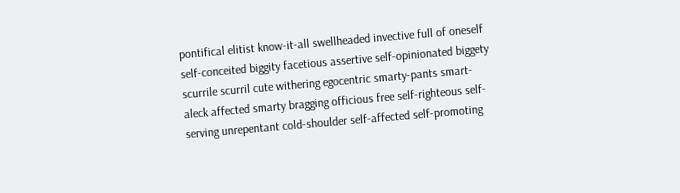pontifical elitist know-it-all swellheaded invective full of oneself self-conceited biggity facetious assertive self-opinionated biggety scurrile scurril cute withering egocentric smarty-pants smart-aleck affected smarty bragging officious free self-righteous self-serving unrepentant cold-shoulder self-affected self-promoting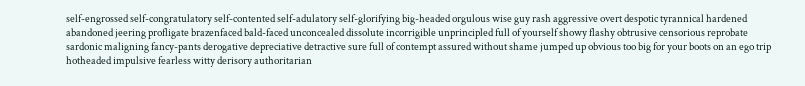self-engrossed self-congratulatory self-contented self-adulatory self-glorifying big-headed orgulous wise guy rash aggressive overt despotic tyrannical hardened abandoned jeering profligate brazenfaced bald-faced unconcealed dissolute incorrigible unprincipled full of yourself showy flashy obtrusive censorious reprobate sardonic maligning fancy-pants derogative depreciative detractive sure full of contempt assured without shame jumped up obvious too big for your boots on an ego trip hotheaded impulsive fearless witty derisory authoritarian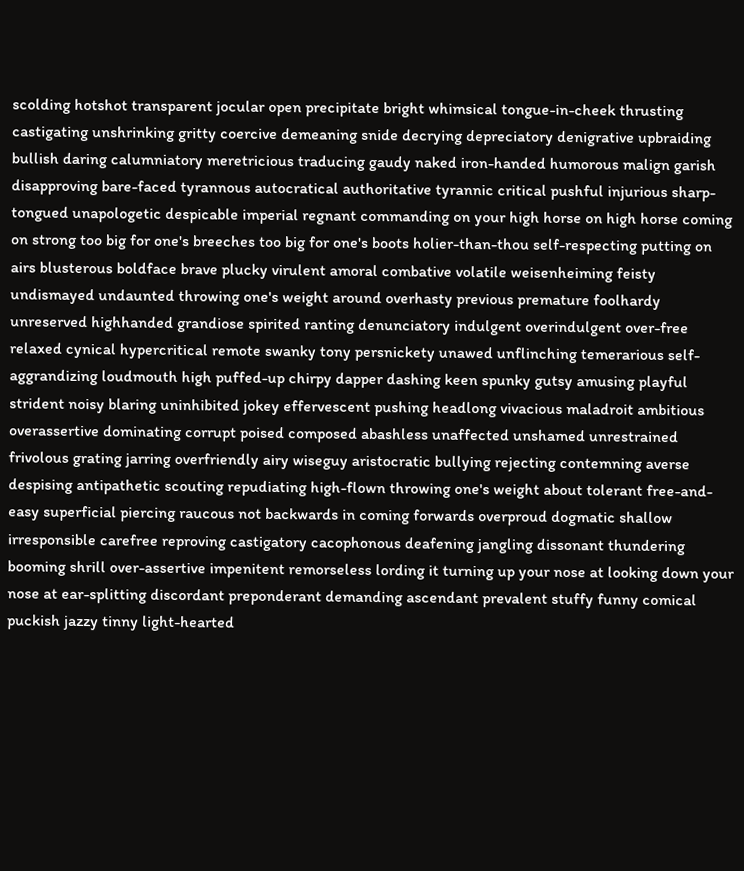scolding hotshot transparent jocular open precipitate bright whimsical tongue-in-cheek thrusting castigating unshrinking gritty coercive demeaning snide decrying depreciatory denigrative upbraiding bullish daring calumniatory meretricious traducing gaudy naked iron-handed humorous malign garish disapproving bare-faced tyrannous autocratical authoritative tyrannic critical pushful injurious sharp-tongued unapologetic despicable imperial regnant commanding on your high horse on high horse coming on strong too big for one's breeches too big for one's boots holier-than-thou self-respecting putting on airs blusterous boldface brave plucky virulent amoral combative volatile weisenheiming feisty undismayed undaunted throwing one's weight around overhasty previous premature foolhardy unreserved highhanded grandiose spirited ranting denunciatory indulgent overindulgent over-free relaxed cynical hypercritical remote swanky tony persnickety unawed unflinching temerarious self-aggrandizing loudmouth high puffed-up chirpy dapper dashing keen spunky gutsy amusing playful strident noisy blaring uninhibited jokey effervescent pushing headlong vivacious maladroit ambitious overassertive dominating corrupt poised composed abashless unaffected unshamed unrestrained frivolous grating jarring overfriendly airy wiseguy aristocratic bullying rejecting contemning averse despising antipathetic scouting repudiating high-flown throwing one's weight about tolerant free-and-easy superficial piercing raucous not backwards in coming forwards overproud dogmatic shallow irresponsible carefree reproving castigatory cacophonous deafening jangling dissonant thundering booming shrill over-assertive impenitent remorseless lording it turning up your nose at looking down your nose at ear-splitting discordant preponderant demanding ascendant prevalent stuffy funny comical puckish jazzy tinny light-hearted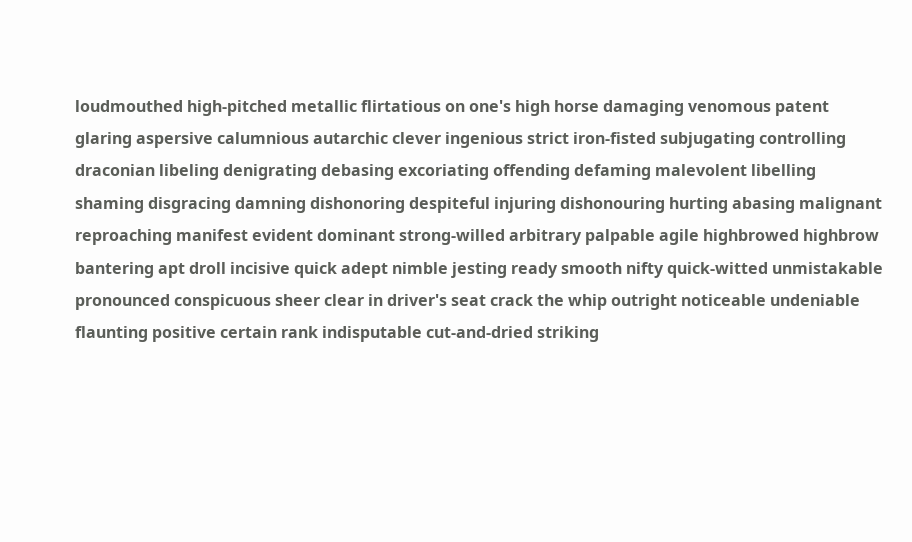loudmouthed high-pitched metallic flirtatious on one's high horse damaging venomous patent glaring aspersive calumnious autarchic clever ingenious strict iron-fisted subjugating controlling draconian libeling denigrating debasing excoriating offending defaming malevolent libelling shaming disgracing damning dishonoring despiteful injuring dishonouring hurting abasing malignant reproaching manifest evident dominant strong-willed arbitrary palpable agile highbrowed highbrow bantering apt droll incisive quick adept nimble jesting ready smooth nifty quick-witted unmistakable pronounced conspicuous sheer clear in driver's seat crack the whip outright noticeable undeniable flaunting positive certain rank indisputable cut-and-dried striking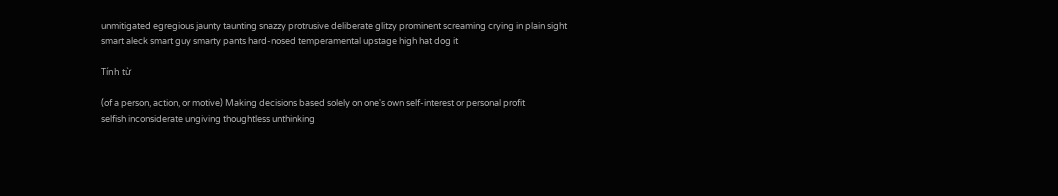unmitigated egregious jaunty taunting snazzy protrusive deliberate glitzy prominent screaming crying in plain sight smart aleck smart guy smarty pants hard-nosed temperamental upstage high hat dog it

Tính từ

(of a person, action, or motive) Making decisions based solely on one's own self-interest or personal profit
selfish inconsiderate ungiving thoughtless unthinking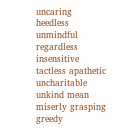uncaring heedless unmindful regardless insensitive tactless apathetic uncharitable unkind mean miserly grasping greedy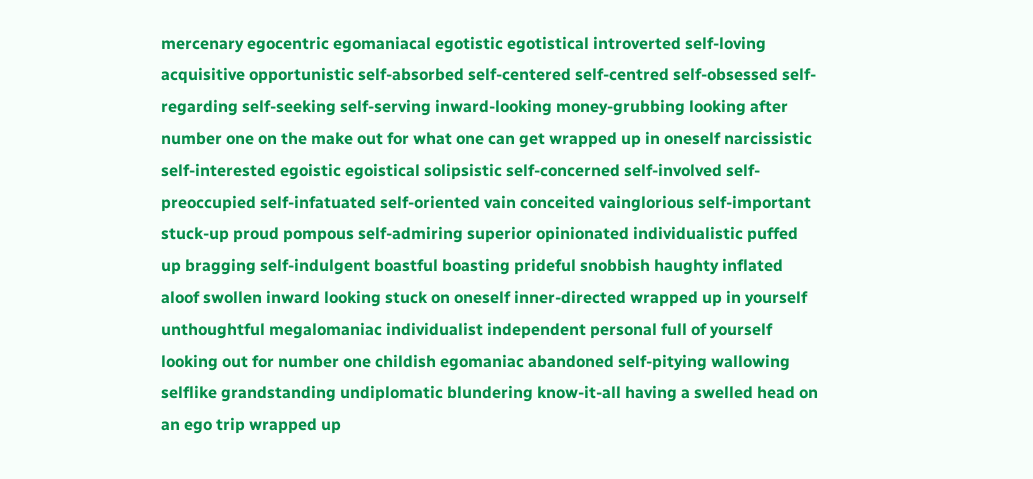mercenary egocentric egomaniacal egotistic egotistical introverted self-loving acquisitive opportunistic self-absorbed self-centered self-centred self-obsessed self-regarding self-seeking self-serving inward-looking money-grubbing looking after number one on the make out for what one can get wrapped up in oneself narcissistic self-interested egoistic egoistical solipsistic self-concerned self-involved self-preoccupied self-infatuated self-oriented vain conceited vainglorious self-important stuck-up proud pompous self-admiring superior opinionated individualistic puffed up bragging self-indulgent boastful boasting prideful snobbish haughty inflated aloof swollen inward looking stuck on oneself inner-directed wrapped up in yourself unthoughtful megalomaniac individualist independent personal full of yourself looking out for number one childish egomaniac abandoned self-pitying wallowing selflike grandstanding undiplomatic blundering know-it-all having a swelled head on an ego trip wrapped up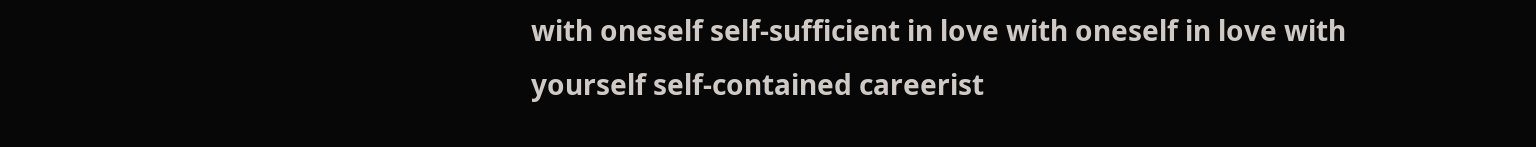with oneself self-sufficient in love with oneself in love with yourself self-contained careerist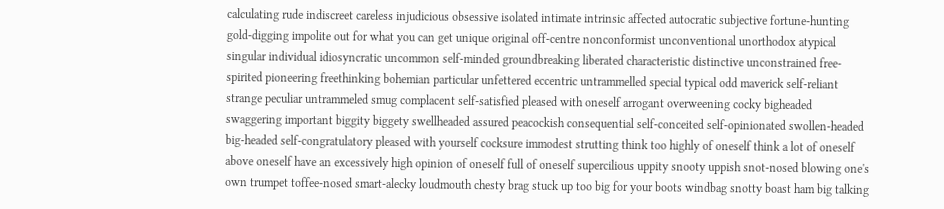calculating rude indiscreet careless injudicious obsessive isolated intimate intrinsic affected autocratic subjective fortune-hunting gold-digging impolite out for what you can get unique original off-centre nonconformist unconventional unorthodox atypical singular individual idiosyncratic uncommon self-minded groundbreaking liberated characteristic distinctive unconstrained free-spirited pioneering freethinking bohemian particular unfettered eccentric untrammelled special typical odd maverick self-reliant strange peculiar untrammeled smug complacent self-satisfied pleased with oneself arrogant overweening cocky bigheaded swaggering important biggity biggety swellheaded assured peacockish consequential self-conceited self-opinionated swollen-headed big-headed self-congratulatory pleased with yourself cocksure immodest strutting think too highly of oneself think a lot of oneself above oneself have an excessively high opinion of oneself full of oneself supercilious uppity snooty uppish snot-nosed blowing one's own trumpet toffee-nosed smart-alecky loudmouth chesty brag stuck up too big for your boots windbag snotty boast ham big talking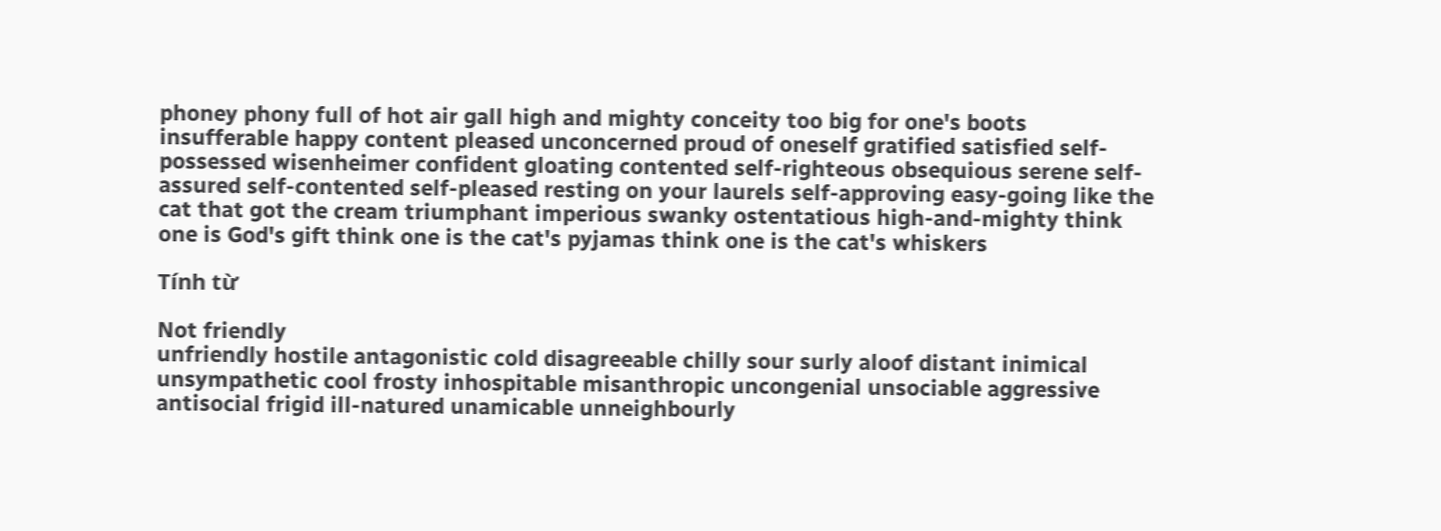phoney phony full of hot air gall high and mighty conceity too big for one's boots insufferable happy content pleased unconcerned proud of oneself gratified satisfied self-possessed wisenheimer confident gloating contented self-righteous obsequious serene self-assured self-contented self-pleased resting on your laurels self-approving easy-going like the cat that got the cream triumphant imperious swanky ostentatious high-and-mighty think one is God's gift think one is the cat's pyjamas think one is the cat's whiskers

Tính từ

Not friendly
unfriendly hostile antagonistic cold disagreeable chilly sour surly aloof distant inimical unsympathetic cool frosty inhospitable misanthropic uncongenial unsociable aggressive antisocial frigid ill-natured unamicable unneighbourly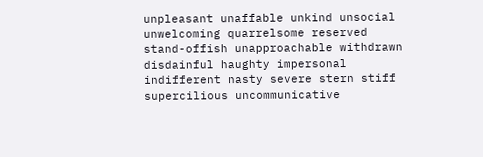unpleasant unaffable unkind unsocial unwelcoming quarrelsome reserved stand-offish unapproachable withdrawn disdainful haughty impersonal indifferent nasty severe stern stiff supercilious uncommunicative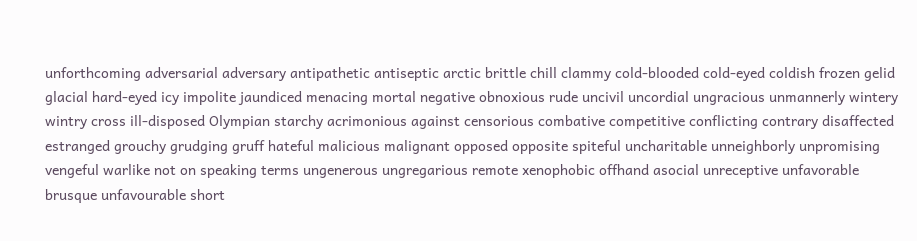unforthcoming adversarial adversary antipathetic antiseptic arctic brittle chill clammy cold-blooded cold-eyed coldish frozen gelid glacial hard-eyed icy impolite jaundiced menacing mortal negative obnoxious rude uncivil uncordial ungracious unmannerly wintery wintry cross ill-disposed Olympian starchy acrimonious against censorious combative competitive conflicting contrary disaffected estranged grouchy grudging gruff hateful malicious malignant opposed opposite spiteful uncharitable unneighborly unpromising vengeful warlike not on speaking terms ungenerous ungregarious remote xenophobic offhand asocial unreceptive unfavorable brusque unfavourable short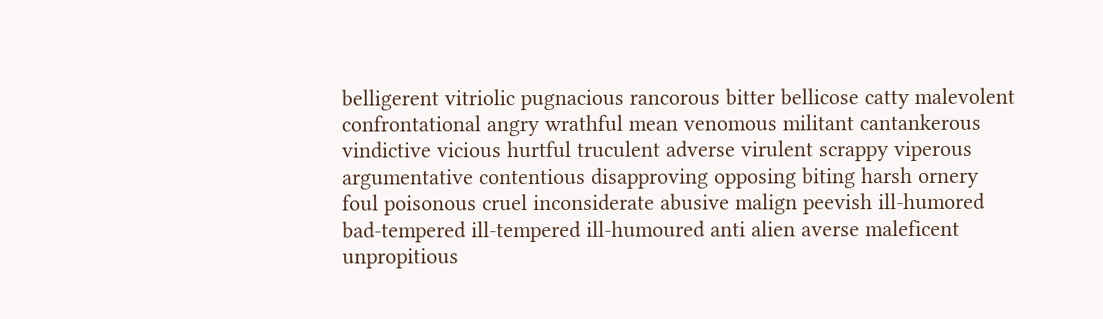belligerent vitriolic pugnacious rancorous bitter bellicose catty malevolent confrontational angry wrathful mean venomous militant cantankerous vindictive vicious hurtful truculent adverse virulent scrappy viperous argumentative contentious disapproving opposing biting harsh ornery foul poisonous cruel inconsiderate abusive malign peevish ill-humored bad-tempered ill-tempered ill-humoured anti alien averse maleficent unpropitious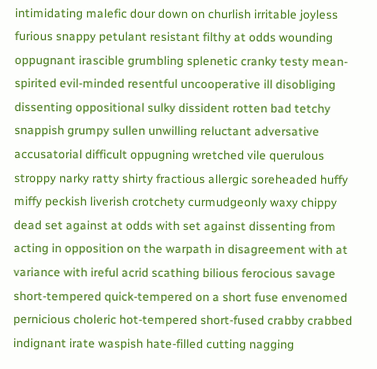intimidating malefic dour down on churlish irritable joyless furious snappy petulant resistant filthy at odds wounding oppugnant irascible grumbling splenetic cranky testy mean-spirited evil-minded resentful uncooperative ill disobliging dissenting oppositional sulky dissident rotten bad tetchy snappish grumpy sullen unwilling reluctant adversative accusatorial difficult oppugning wretched vile querulous stroppy narky ratty shirty fractious allergic soreheaded huffy miffy peckish liverish crotchety curmudgeonly waxy chippy dead set against at odds with set against dissenting from acting in opposition on the warpath in disagreement with at variance with ireful acrid scathing bilious ferocious savage short-tempered quick-tempered on a short fuse envenomed pernicious choleric hot-tempered short-fused crabby crabbed indignant irate waspish hate-filled cutting nagging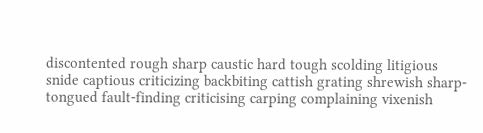discontented rough sharp caustic hard tough scolding litigious snide captious criticizing backbiting cattish grating shrewish sharp-tongued fault-finding criticising carping complaining vixenish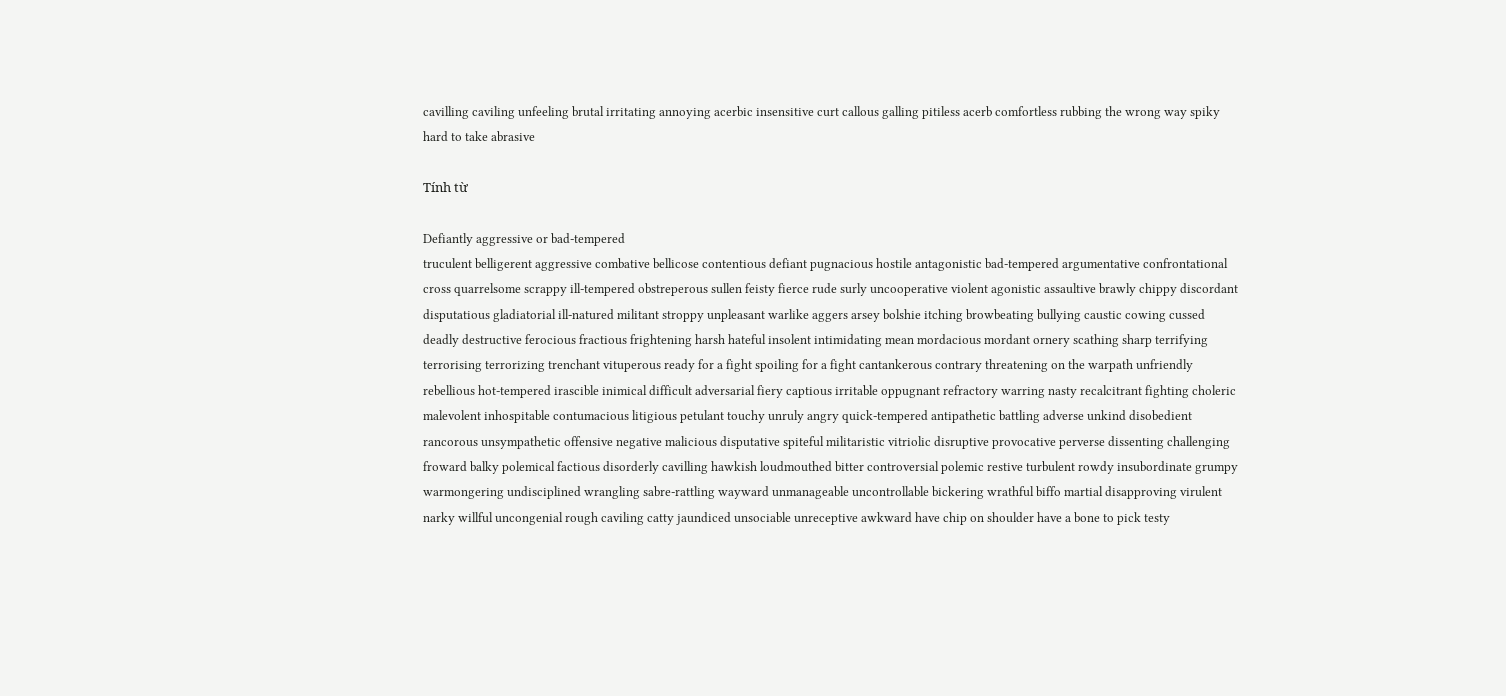cavilling caviling unfeeling brutal irritating annoying acerbic insensitive curt callous galling pitiless acerb comfortless rubbing the wrong way spiky hard to take abrasive

Tính từ

Defiantly aggressive or bad-tempered
truculent belligerent aggressive combative bellicose contentious defiant pugnacious hostile antagonistic bad-tempered argumentative confrontational cross quarrelsome scrappy ill-tempered obstreperous sullen feisty fierce rude surly uncooperative violent agonistic assaultive brawly chippy discordant disputatious gladiatorial ill-natured militant stroppy unpleasant warlike aggers arsey bolshie itching browbeating bullying caustic cowing cussed deadly destructive ferocious fractious frightening harsh hateful insolent intimidating mean mordacious mordant ornery scathing sharp terrifying terrorising terrorizing trenchant vituperous ready for a fight spoiling for a fight cantankerous contrary threatening on the warpath unfriendly rebellious hot-tempered irascible inimical difficult adversarial fiery captious irritable oppugnant refractory warring nasty recalcitrant fighting choleric malevolent inhospitable contumacious litigious petulant touchy unruly angry quick-tempered antipathetic battling adverse unkind disobedient rancorous unsympathetic offensive negative malicious disputative spiteful militaristic vitriolic disruptive provocative perverse dissenting challenging froward balky polemical factious disorderly cavilling hawkish loudmouthed bitter controversial polemic restive turbulent rowdy insubordinate grumpy warmongering undisciplined wrangling sabre-rattling wayward unmanageable uncontrollable bickering wrathful biffo martial disapproving virulent narky willful uncongenial rough caviling catty jaundiced unsociable unreceptive awkward have chip on shoulder have a bone to pick testy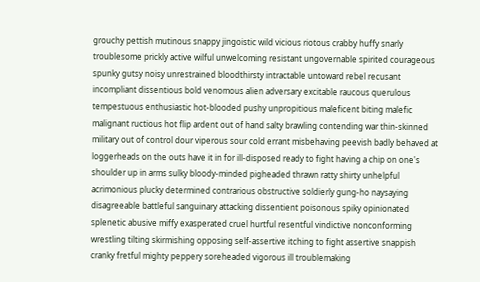grouchy pettish mutinous snappy jingoistic wild vicious riotous crabby huffy snarly troublesome prickly active wilful unwelcoming resistant ungovernable spirited courageous spunky gutsy noisy unrestrained bloodthirsty intractable untoward rebel recusant incompliant dissentious bold venomous alien adversary excitable raucous querulous tempestuous enthusiastic hot-blooded pushy unpropitious maleficent biting malefic malignant ructious hot flip ardent out of hand salty brawling contending war thin-skinned military out of control dour viperous sour cold errant misbehaving peevish badly behaved at loggerheads on the outs have it in for ill-disposed ready to fight having a chip on one's shoulder up in arms sulky bloody-minded pigheaded thrawn ratty shirty unhelpful acrimonious plucky determined contrarious obstructive soldierly gung-ho naysaying disagreeable battleful sanguinary attacking dissentient poisonous spiky opinionated splenetic abusive miffy exasperated cruel hurtful resentful vindictive nonconforming wrestling tilting skirmishing opposing self-assertive itching to fight assertive snappish cranky fretful mighty peppery soreheaded vigorous ill troublemaking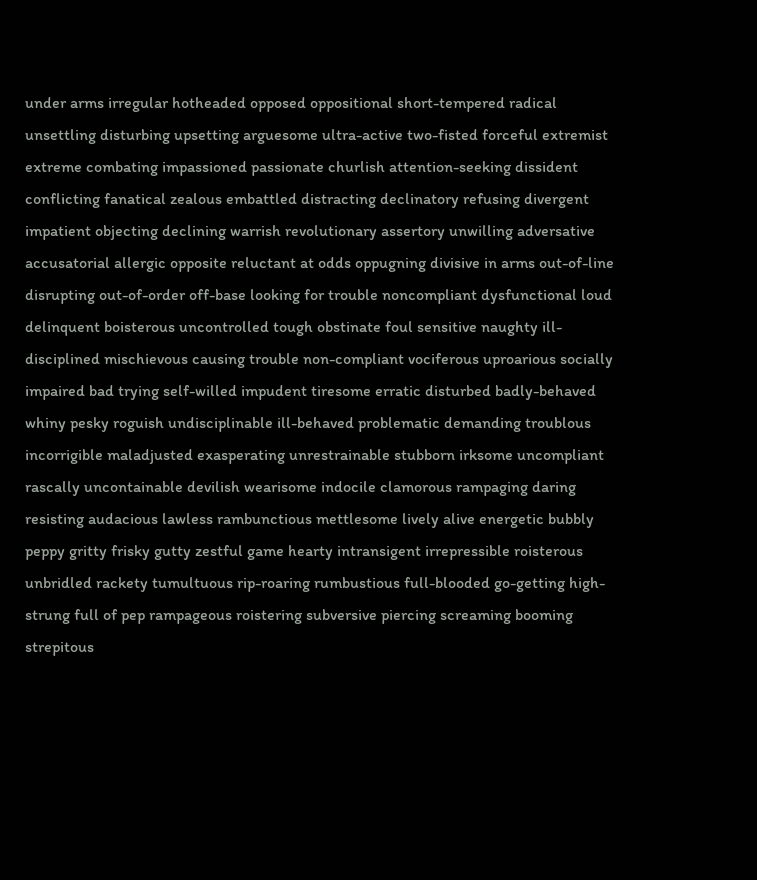under arms irregular hotheaded opposed oppositional short-tempered radical unsettling disturbing upsetting arguesome ultra-active two-fisted forceful extremist extreme combating impassioned passionate churlish attention-seeking dissident conflicting fanatical zealous embattled distracting declinatory refusing divergent impatient objecting declining warrish revolutionary assertory unwilling adversative accusatorial allergic opposite reluctant at odds oppugning divisive in arms out-of-line disrupting out-of-order off-base looking for trouble noncompliant dysfunctional loud delinquent boisterous uncontrolled tough obstinate foul sensitive naughty ill-disciplined mischievous causing trouble non-compliant vociferous uproarious socially impaired bad trying self-willed impudent tiresome erratic disturbed badly-behaved whiny pesky roguish undisciplinable ill-behaved problematic demanding troublous incorrigible maladjusted exasperating unrestrainable stubborn irksome uncompliant rascally uncontainable devilish wearisome indocile clamorous rampaging daring resisting audacious lawless rambunctious mettlesome lively alive energetic bubbly peppy gritty frisky gutty zestful game hearty intransigent irrepressible roisterous unbridled rackety tumultuous rip-roaring rumbustious full-blooded go-getting high-strung full of pep rampageous roistering subversive piercing screaming booming strepitous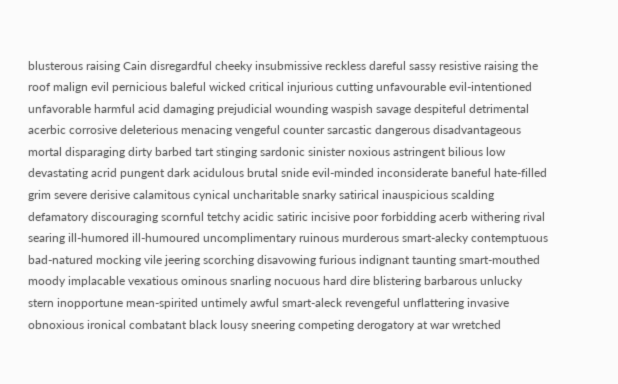blusterous raising Cain disregardful cheeky insubmissive reckless dareful sassy resistive raising the roof malign evil pernicious baleful wicked critical injurious cutting unfavourable evil-intentioned unfavorable harmful acid damaging prejudicial wounding waspish savage despiteful detrimental acerbic corrosive deleterious menacing vengeful counter sarcastic dangerous disadvantageous mortal disparaging dirty barbed tart stinging sardonic sinister noxious astringent bilious low devastating acrid pungent dark acidulous brutal snide evil-minded inconsiderate baneful hate-filled grim severe derisive calamitous cynical uncharitable snarky satirical inauspicious scalding defamatory discouraging scornful tetchy acidic satiric incisive poor forbidding acerb withering rival searing ill-humored ill-humoured uncomplimentary ruinous murderous smart-alecky contemptuous bad-natured mocking vile jeering scorching disavowing furious indignant taunting smart-mouthed moody implacable vexatious ominous snarling nocuous hard dire blistering barbarous unlucky stern inopportune mean-spirited untimely awful smart-aleck revengeful unflattering invasive obnoxious ironical combatant black lousy sneering competing derogatory at war wretched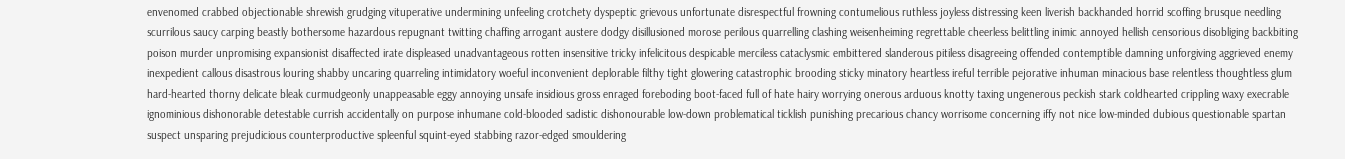envenomed crabbed objectionable shrewish grudging vituperative undermining unfeeling crotchety dyspeptic grievous unfortunate disrespectful frowning contumelious ruthless joyless distressing keen liverish backhanded horrid scoffing brusque needling scurrilous saucy carping beastly bothersome hazardous repugnant twitting chaffing arrogant austere dodgy disillusioned morose perilous quarrelling clashing weisenheiming regrettable cheerless belittling inimic annoyed hellish censorious disobliging backbiting poison murder unpromising expansionist disaffected irate displeased unadvantageous rotten insensitive tricky infelicitous despicable merciless cataclysmic embittered slanderous pitiless disagreeing offended contemptible damning unforgiving aggrieved enemy inexpedient callous disastrous louring shabby uncaring quarreling intimidatory woeful inconvenient deplorable filthy tight glowering catastrophic brooding sticky minatory heartless ireful terrible pejorative inhuman minacious base relentless thoughtless glum hard-hearted thorny delicate bleak curmudgeonly unappeasable eggy annoying unsafe insidious gross enraged foreboding boot-faced full of hate hairy worrying onerous arduous knotty taxing ungenerous peckish stark coldhearted crippling waxy execrable ignominious dishonorable detestable currish accidentally on purpose inhumane cold-blooded sadistic dishonourable low-down problematical ticklish punishing precarious chancy worrisome concerning iffy not nice low-minded dubious questionable spartan suspect unsparing prejudicious counterproductive spleenful squint-eyed stabbing razor-edged smouldering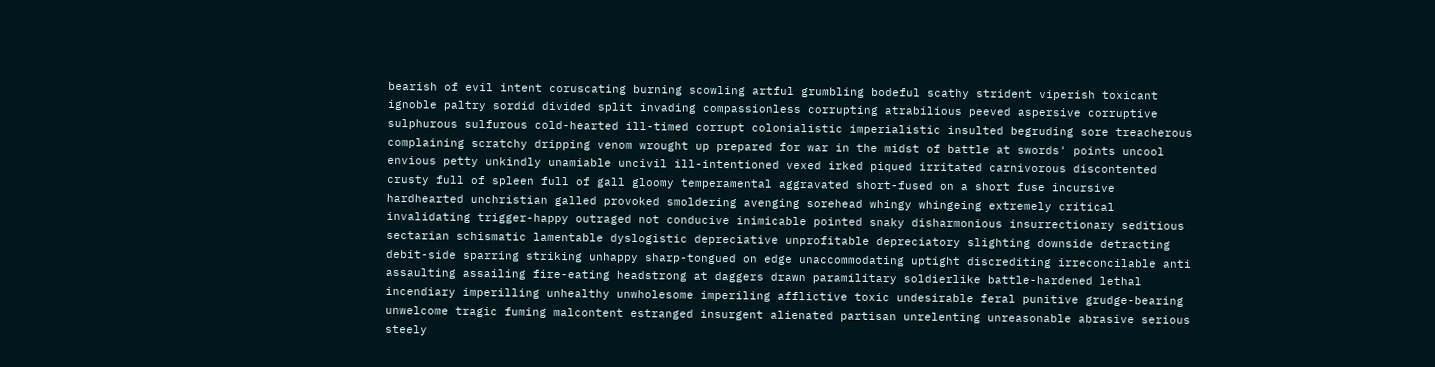bearish of evil intent coruscating burning scowling artful grumbling bodeful scathy strident viperish toxicant ignoble paltry sordid divided split invading compassionless corrupting atrabilious peeved aspersive corruptive sulphurous sulfurous cold-hearted ill-timed corrupt colonialistic imperialistic insulted begruding sore treacherous complaining scratchy dripping venom wrought up prepared for war in the midst of battle at swords' points uncool envious petty unkindly unamiable uncivil ill-intentioned vexed irked piqued irritated carnivorous discontented crusty full of spleen full of gall gloomy temperamental aggravated short-fused on a short fuse incursive hardhearted unchristian galled provoked smoldering avenging sorehead whingy whingeing extremely critical invalidating trigger-happy outraged not conducive inimicable pointed snaky disharmonious insurrectionary seditious sectarian schismatic lamentable dyslogistic depreciative unprofitable depreciatory slighting downside detracting debit-side sparring striking unhappy sharp-tongued on edge unaccommodating uptight discrediting irreconcilable anti assaulting assailing fire-eating headstrong at daggers drawn paramilitary soldierlike battle-hardened lethal incendiary imperilling unhealthy unwholesome imperiling afflictive toxic undesirable feral punitive grudge-bearing unwelcome tragic fuming malcontent estranged insurgent alienated partisan unrelenting unreasonable abrasive serious steely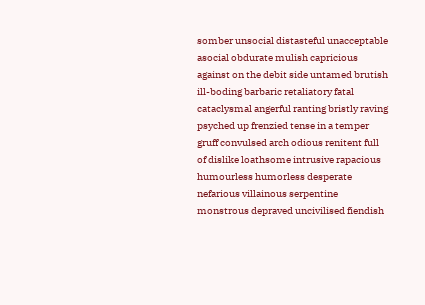somber unsocial distasteful unacceptable asocial obdurate mulish capricious against on the debit side untamed brutish ill-boding barbaric retaliatory fatal cataclysmal angerful ranting bristly raving psyched up frenzied tense in a temper gruff convulsed arch odious renitent full of dislike loathsome intrusive rapacious humourless humorless desperate nefarious villainous serpentine monstrous depraved uncivilised fiendish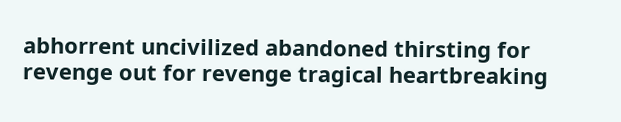abhorrent uncivilized abandoned thirsting for revenge out for revenge tragical heartbreaking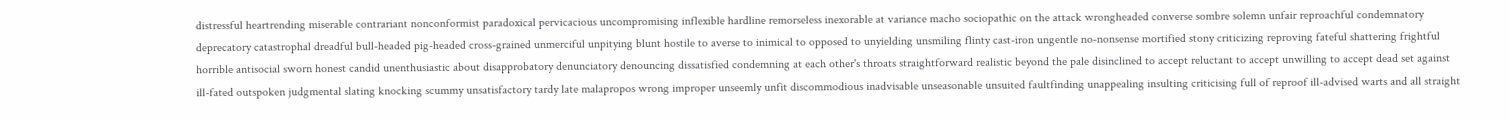distressful heartrending miserable contrariant nonconformist paradoxical pervicacious uncompromising inflexible hardline remorseless inexorable at variance macho sociopathic on the attack wrongheaded converse sombre solemn unfair reproachful condemnatory deprecatory catastrophal dreadful bull-headed pig-headed cross-grained unmerciful unpitying blunt hostile to averse to inimical to opposed to unyielding unsmiling flinty cast-iron ungentle no-nonsense mortified stony criticizing reproving fateful shattering frightful horrible antisocial sworn honest candid unenthusiastic about disapprobatory denunciatory denouncing dissatisfied condemning at each other's throats straightforward realistic beyond the pale disinclined to accept reluctant to accept unwilling to accept dead set against ill-fated outspoken judgmental slating knocking scummy unsatisfactory tardy late malapropos wrong improper unseemly unfit discommodious inadvisable unseasonable unsuited faultfinding unappealing insulting criticising full of reproof ill-advised warts and all straight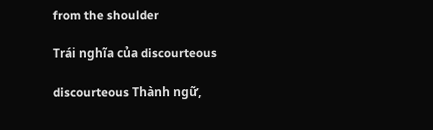from the shoulder

Trái nghĩa của discourteous

discourteous Thành ngữ,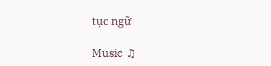tục ngữ

Music ♫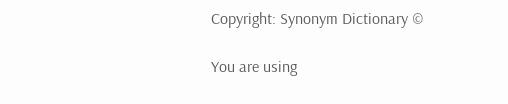Copyright: Synonym Dictionary ©

You are using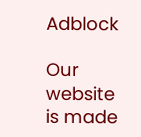Adblock

Our website is made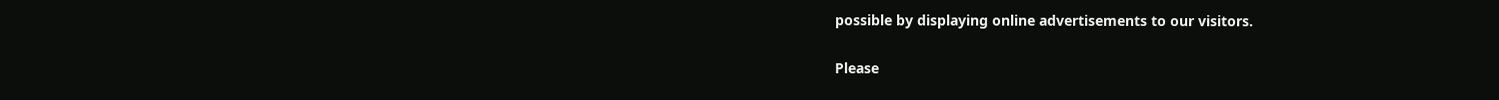possible by displaying online advertisements to our visitors.

Please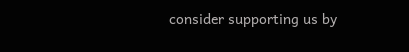consider supporting us by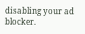disabling your ad blocker.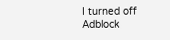I turned off Adblock